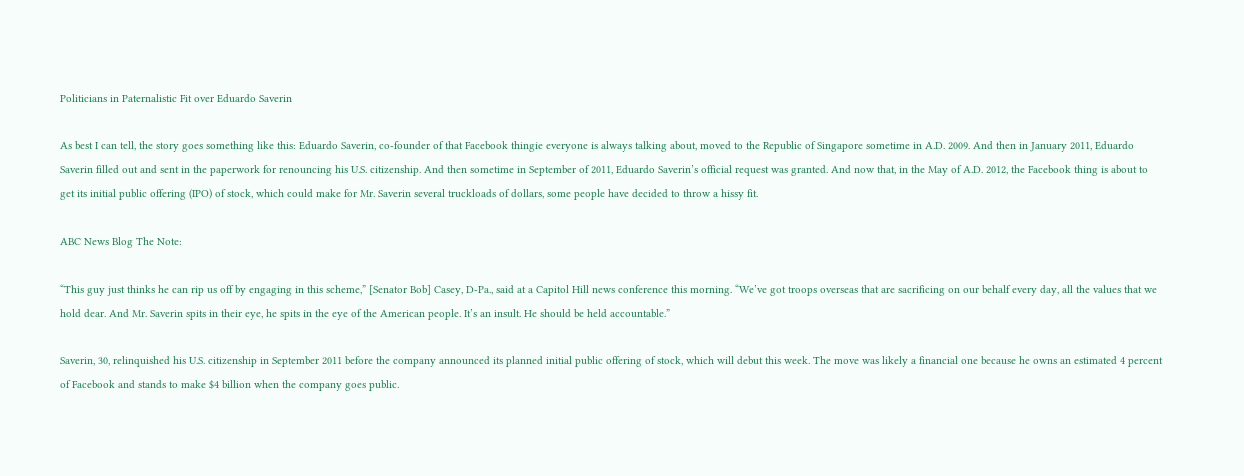Politicians in Paternalistic Fit over Eduardo Saverin

As best I can tell, the story goes something like this: Eduardo Saverin, co-founder of that Facebook thingie everyone is always talking about, moved to the Republic of Singapore sometime in A.D. 2009. And then in January 2011, Eduardo Saverin filled out and sent in the paperwork for renouncing his U.S. citizenship. And then sometime in September of 2011, Eduardo Saverin’s official request was granted. And now that, in the May of A.D. 2012, the Facebook thing is about to get its initial public offering (IPO) of stock, which could make for Mr. Saverin several truckloads of dollars, some people have decided to throw a hissy fit.

ABC News Blog The Note:

“This guy just thinks he can rip us off by engaging in this scheme,” [Senator Bob] Casey, D-Pa., said at a Capitol Hill news conference this morning. “We’ve got troops overseas that are sacrificing on our behalf every day, all the values that we hold dear. And Mr. Saverin spits in their eye, he spits in the eye of the American people. It’s an insult. He should be held accountable.”

Saverin, 30, relinquished his U.S. citizenship in September 2011 before the company announced its planned initial public offering of stock, which will debut this week. The move was likely a financial one because he owns an estimated 4 percent of Facebook and stands to make $4 billion when the company goes public.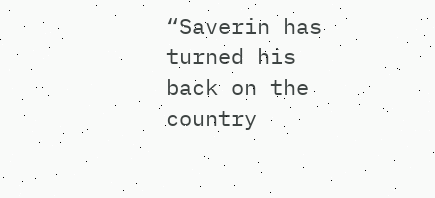“Saverin has turned his back on the country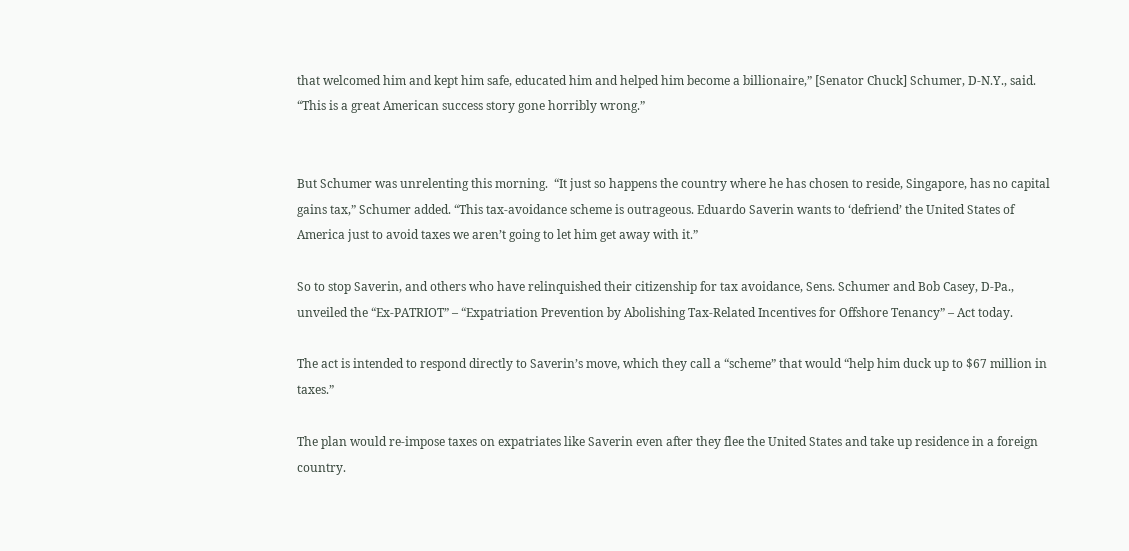that welcomed him and kept him safe, educated him and helped him become a billionaire,” [Senator Chuck] Schumer, D-N.Y., said. “This is a great American success story gone horribly wrong.”


But Schumer was unrelenting this morning.  “It just so happens the country where he has chosen to reside, Singapore, has no capital gains tax,” Schumer added. “This tax-avoidance scheme is outrageous. Eduardo Saverin wants to ‘defriend’ the United States of America just to avoid taxes we aren’t going to let him get away with it.”

So to stop Saverin, and others who have relinquished their citizenship for tax avoidance, Sens. Schumer and Bob Casey, D-Pa., unveiled the “Ex-PATRIOT” – “Expatriation Prevention by Abolishing Tax-Related Incentives for Offshore Tenancy” – Act today.

The act is intended to respond directly to Saverin’s move, which they call a “scheme” that would “help him duck up to $67 million in taxes.”

The plan would re-impose taxes on expatriates like Saverin even after they flee the United States and take up residence in a foreign country.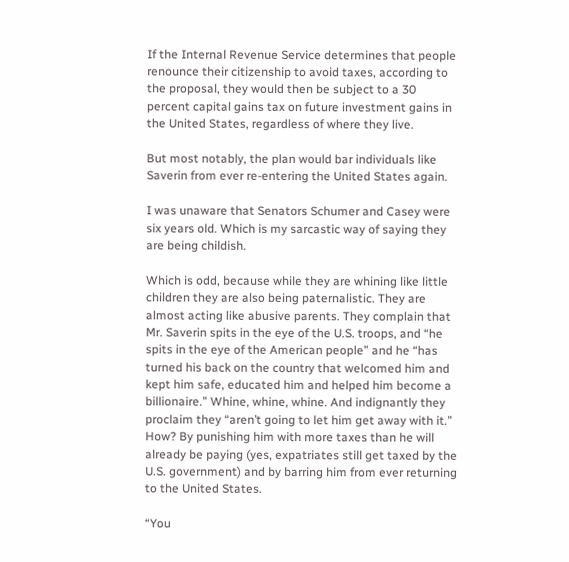If the Internal Revenue Service determines that people renounce their citizenship to avoid taxes, according to the proposal, they would then be subject to a 30 percent capital gains tax on future investment gains in the United States, regardless of where they live.

But most notably, the plan would bar individuals like Saverin from ever re-entering the United States again.

I was unaware that Senators Schumer and Casey were six years old. Which is my sarcastic way of saying they are being childish.

Which is odd, because while they are whining like little children they are also being paternalistic. They are almost acting like abusive parents. They complain that Mr. Saverin spits in the eye of the U.S. troops, and “he spits in the eye of the American people” and he “has turned his back on the country that welcomed him and kept him safe, educated him and helped him become a billionaire.” Whine, whine, whine. And indignantly they proclaim they “aren’t going to let him get away with it.” How? By punishing him with more taxes than he will already be paying (yes, expatriates still get taxed by the U.S. government) and by barring him from ever returning to the United States.

“You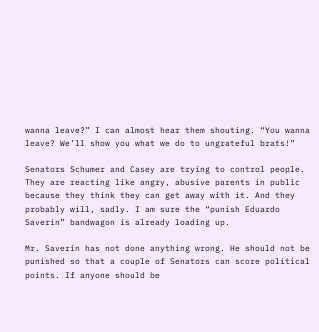wanna leave?” I can almost hear them shouting. “You wanna leave? We’ll show you what we do to ungrateful brats!”

Senators Schumer and Casey are trying to control people. They are reacting like angry, abusive parents in public because they think they can get away with it. And they probably will, sadly. I am sure the “punish Eduardo Saverin” bandwagon is already loading up.

Mr. Saverin has not done anything wrong. He should not be punished so that a couple of Senators can score political points. If anyone should be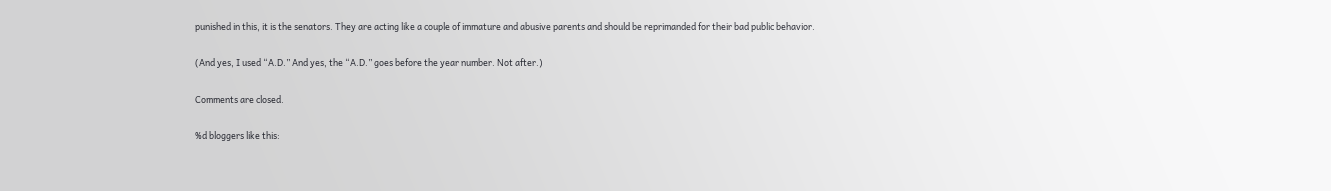punished in this, it is the senators. They are acting like a couple of immature and abusive parents and should be reprimanded for their bad public behavior.

(And yes, I used “A.D.” And yes, the “A.D.” goes before the year number. Not after.)

Comments are closed.

%d bloggers like this: